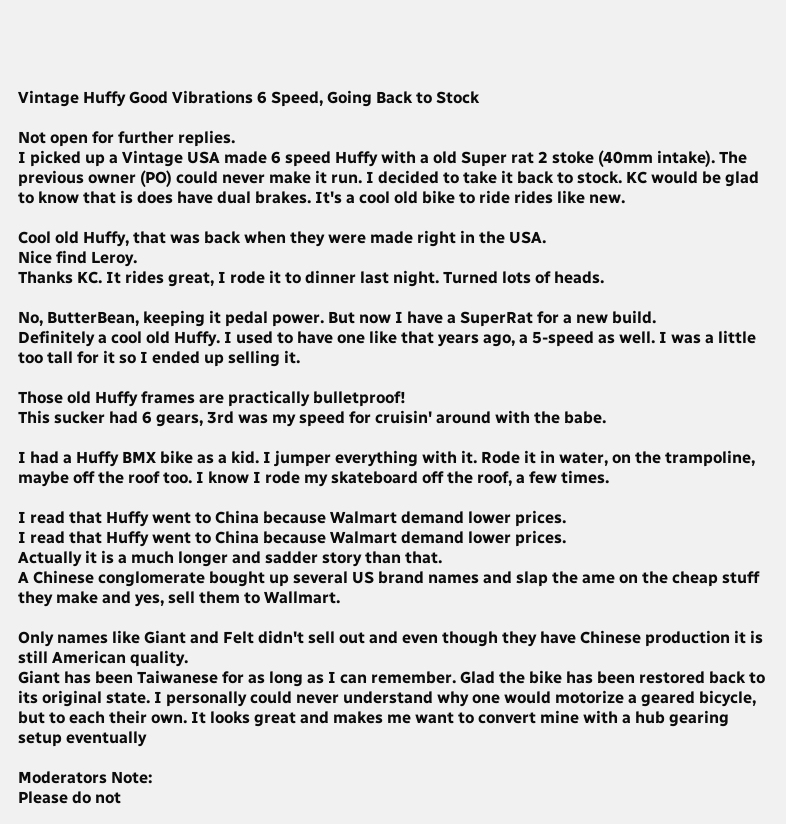Vintage Huffy Good Vibrations 6 Speed, Going Back to Stock

Not open for further replies.
I picked up a Vintage USA made 6 speed Huffy with a old Super rat 2 stoke (40mm intake). The previous owner (PO) could never make it run. I decided to take it back to stock. KC would be glad to know that is does have dual brakes. It's a cool old bike to ride rides like new.

Cool old Huffy, that was back when they were made right in the USA.
Nice find Leroy.
Thanks KC. It rides great, I rode it to dinner last night. Turned lots of heads.

No, ButterBean, keeping it pedal power. But now I have a SuperRat for a new build.
Definitely a cool old Huffy. I used to have one like that years ago, a 5-speed as well. I was a little too tall for it so I ended up selling it.

Those old Huffy frames are practically bulletproof!
This sucker had 6 gears, 3rd was my speed for cruisin' around with the babe.

I had a Huffy BMX bike as a kid. I jumper everything with it. Rode it in water, on the trampoline, maybe off the roof too. I know I rode my skateboard off the roof, a few times.

I read that Huffy went to China because Walmart demand lower prices.
I read that Huffy went to China because Walmart demand lower prices.
Actually it is a much longer and sadder story than that.
A Chinese conglomerate bought up several US brand names and slap the ame on the cheap stuff they make and yes, sell them to Wallmart.

Only names like Giant and Felt didn't sell out and even though they have Chinese production it is still American quality.
Giant has been Taiwanese for as long as I can remember. Glad the bike has been restored back to its original state. I personally could never understand why one would motorize a geared bicycle, but to each their own. It looks great and makes me want to convert mine with a hub gearing setup eventually

Moderators Note:
Please do not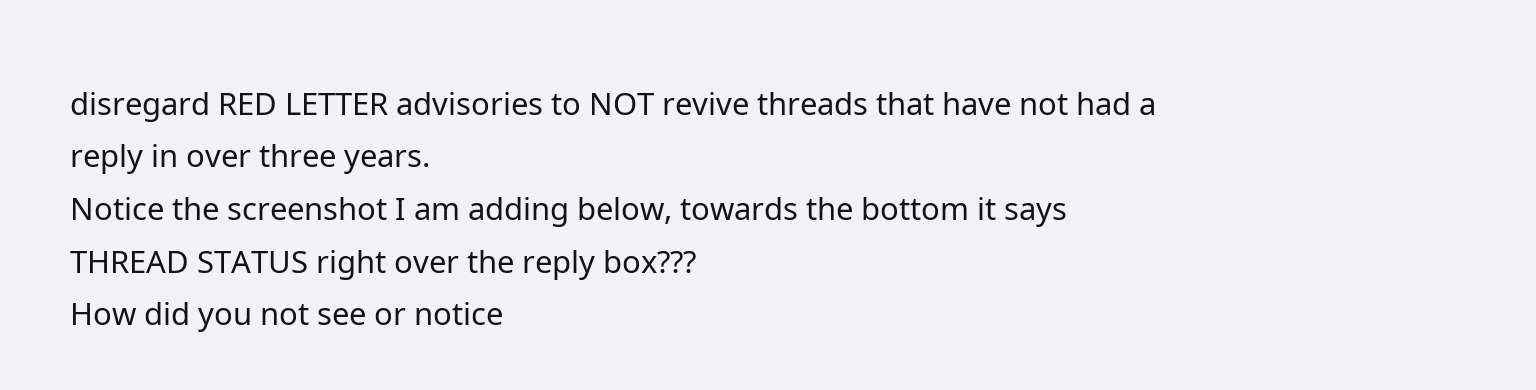disregard RED LETTER advisories to NOT revive threads that have not had a reply in over three years.
Notice the screenshot I am adding below, towards the bottom it says THREAD STATUS right over the reply box???
How did you not see or notice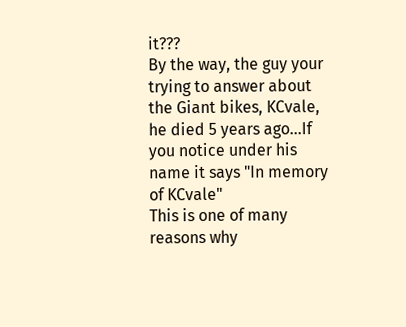it???
By the way, the guy your trying to answer about the Giant bikes, KCvale, he died 5 years ago...If you notice under his name it says "In memory of KCvale"
This is one of many reasons why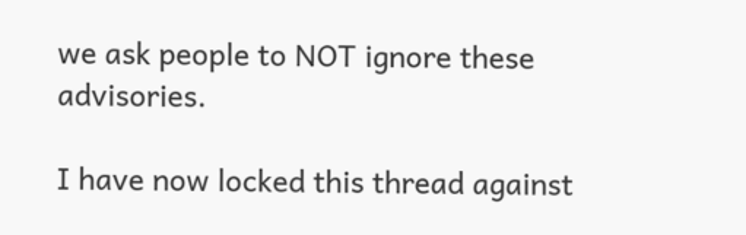we ask people to NOT ignore these advisories.

I have now locked this thread against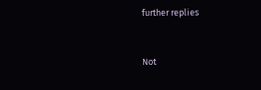further replies


Not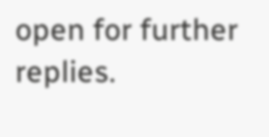open for further replies.